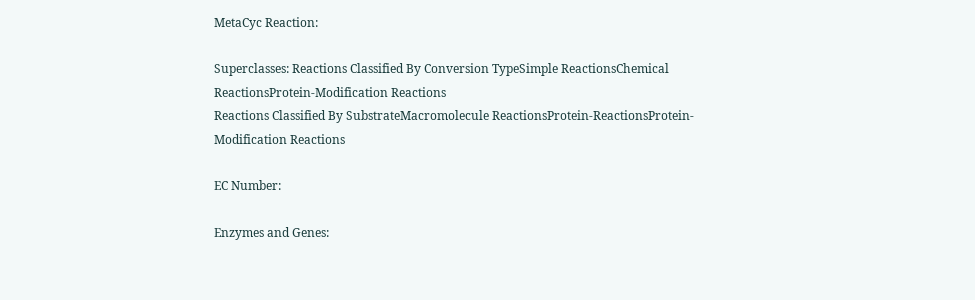MetaCyc Reaction:

Superclasses: Reactions Classified By Conversion TypeSimple ReactionsChemical ReactionsProtein-Modification Reactions
Reactions Classified By SubstrateMacromolecule ReactionsProtein-ReactionsProtein-Modification Reactions

EC Number:

Enzymes and Genes: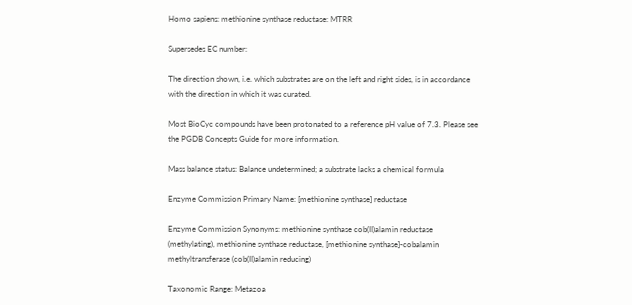Homo sapiens: methionine synthase reductase: MTRR

Supersedes EC number:

The direction shown, i.e. which substrates are on the left and right sides, is in accordance with the direction in which it was curated.

Most BioCyc compounds have been protonated to a reference pH value of 7.3. Please see the PGDB Concepts Guide for more information.

Mass balance status: Balance undetermined; a substrate lacks a chemical formula

Enzyme Commission Primary Name: [methionine synthase] reductase

Enzyme Commission Synonyms: methionine synthase cob(II)alamin reductase (methylating), methionine synthase reductase, [methionine synthase]-cobalamin methyltransferase (cob(II)alamin reducing)

Taxonomic Range: Metazoa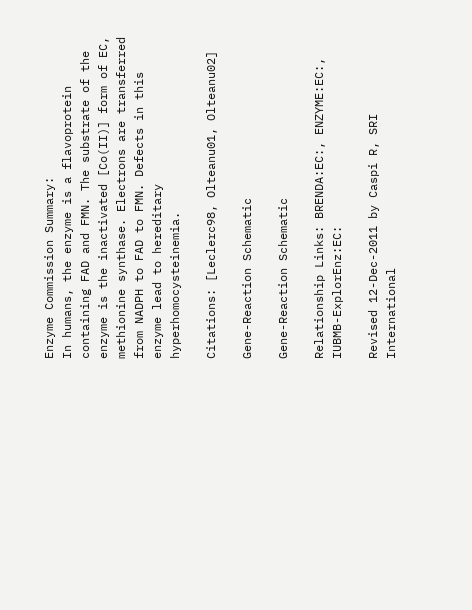Enzyme Commission Summary:
In humans, the enzyme is a flavoprotein containing FAD and FMN. The substrate of the enzyme is the inactivated [Co(II)] form of EC, methionine synthase. Electrons are transferred from NADPH to FAD to FMN. Defects in this enzyme lead to hereditary hyperhomocysteinemia.

Citations: [Leclerc98, Olteanu01, Olteanu02]

Gene-Reaction Schematic

Gene-Reaction Schematic

Relationship Links: BRENDA:EC:, ENZYME:EC:, IUBMB-ExplorEnz:EC:

Revised 12-Dec-2011 by Caspi R, SRI International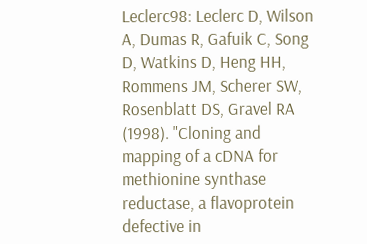Leclerc98: Leclerc D, Wilson A, Dumas R, Gafuik C, Song D, Watkins D, Heng HH, Rommens JM, Scherer SW, Rosenblatt DS, Gravel RA (1998). "Cloning and mapping of a cDNA for methionine synthase reductase, a flavoprotein defective in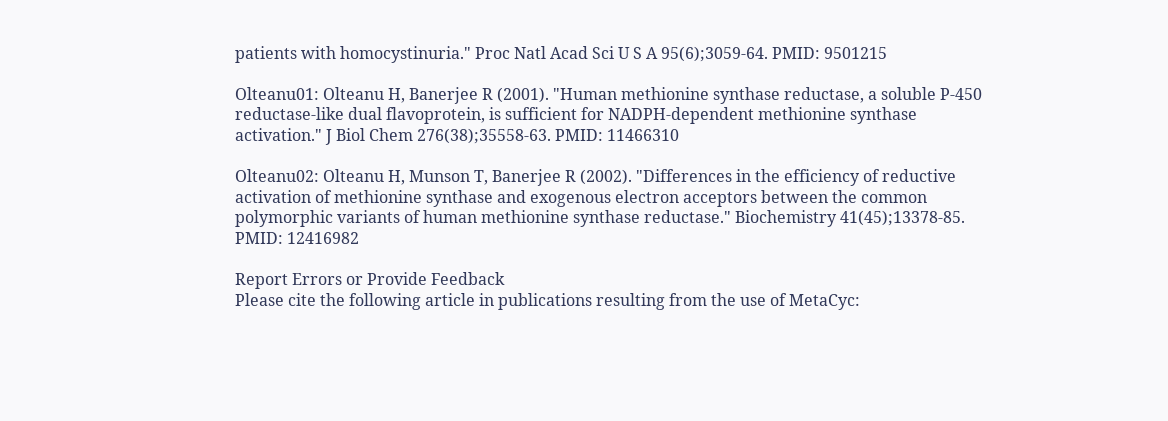patients with homocystinuria." Proc Natl Acad Sci U S A 95(6);3059-64. PMID: 9501215

Olteanu01: Olteanu H, Banerjee R (2001). "Human methionine synthase reductase, a soluble P-450 reductase-like dual flavoprotein, is sufficient for NADPH-dependent methionine synthase activation." J Biol Chem 276(38);35558-63. PMID: 11466310

Olteanu02: Olteanu H, Munson T, Banerjee R (2002). "Differences in the efficiency of reductive activation of methionine synthase and exogenous electron acceptors between the common polymorphic variants of human methionine synthase reductase." Biochemistry 41(45);13378-85. PMID: 12416982

Report Errors or Provide Feedback
Please cite the following article in publications resulting from the use of MetaCyc: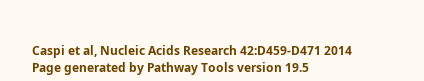Caspi et al, Nucleic Acids Research 42:D459-D471 2014
Page generated by Pathway Tools version 19.5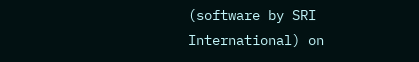(software by SRI International) on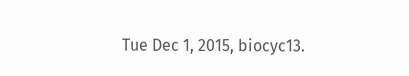Tue Dec 1, 2015, biocyc13.